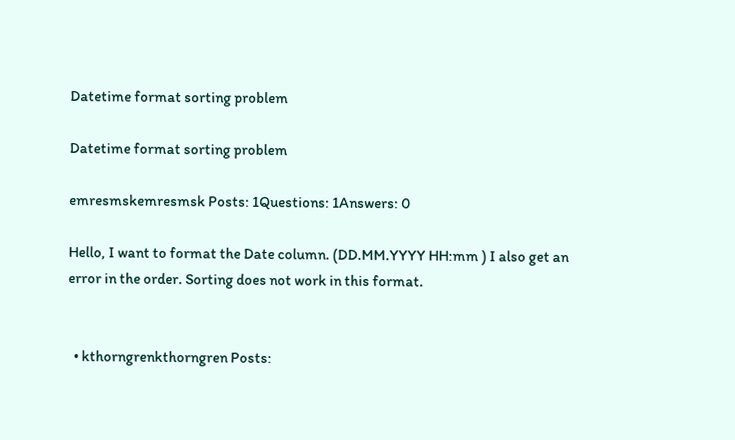Datetime format sorting problem

Datetime format sorting problem

emresmskemresmsk Posts: 1Questions: 1Answers: 0

Hello, I want to format the Date column. (DD.MM.YYYY HH:mm ) I also get an error in the order. Sorting does not work in this format.


  • kthorngrenkthorngren Posts: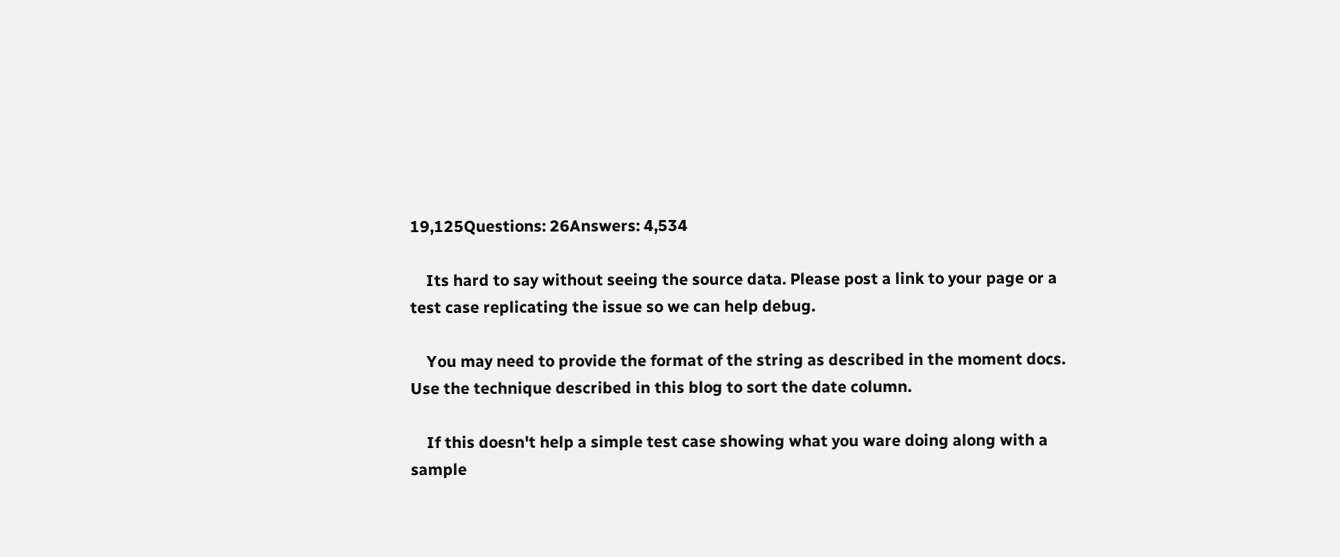19,125Questions: 26Answers: 4,534

    Its hard to say without seeing the source data. Please post a link to your page or a test case replicating the issue so we can help debug.

    You may need to provide the format of the string as described in the moment docs. Use the technique described in this blog to sort the date column.

    If this doesn't help a simple test case showing what you ware doing along with a sample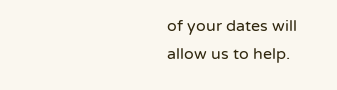of your dates will allow us to help.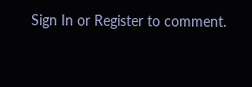Sign In or Register to comment.